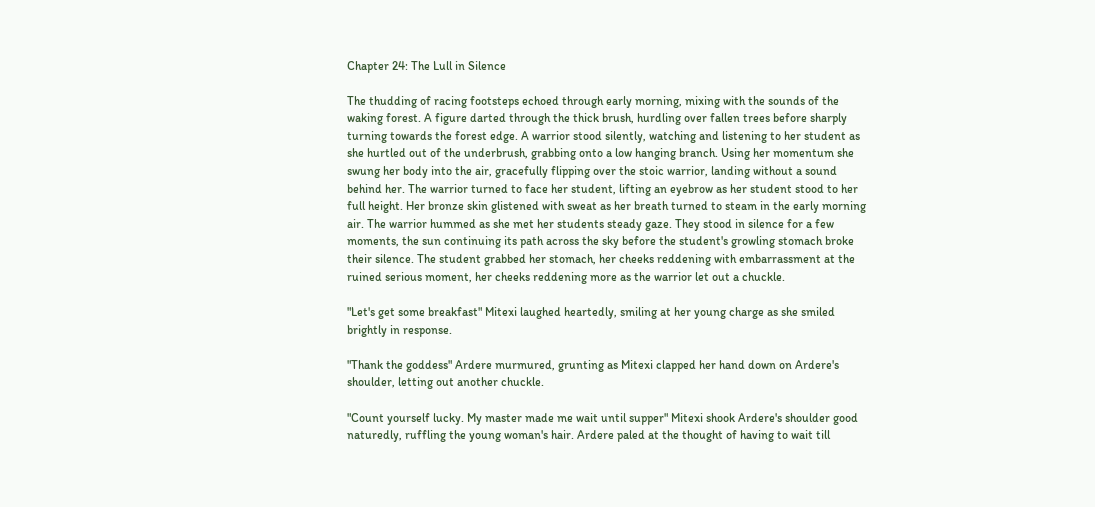Chapter 24: The Lull in Silence

The thudding of racing footsteps echoed through early morning, mixing with the sounds of the waking forest. A figure darted through the thick brush, hurdling over fallen trees before sharply turning towards the forest edge. A warrior stood silently, watching and listening to her student as she hurtled out of the underbrush, grabbing onto a low hanging branch. Using her momentum she swung her body into the air, gracefully flipping over the stoic warrior, landing without a sound behind her. The warrior turned to face her student, lifting an eyebrow as her student stood to her full height. Her bronze skin glistened with sweat as her breath turned to steam in the early morning air. The warrior hummed as she met her students steady gaze. They stood in silence for a few moments, the sun continuing its path across the sky before the student's growling stomach broke their silence. The student grabbed her stomach, her cheeks reddening with embarrassment at the ruined serious moment, her cheeks reddening more as the warrior let out a chuckle.

"Let's get some breakfast" Mitexi laughed heartedly, smiling at her young charge as she smiled brightly in response.

"Thank the goddess" Ardere murmured, grunting as Mitexi clapped her hand down on Ardere's shoulder, letting out another chuckle.

"Count yourself lucky. My master made me wait until supper" Mitexi shook Ardere's shoulder good naturedly, ruffling the young woman's hair. Ardere paled at the thought of having to wait till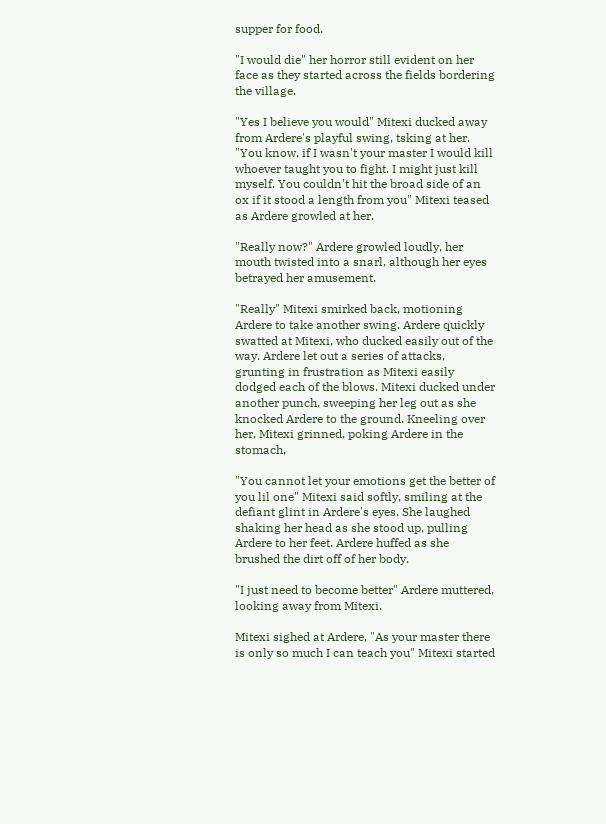supper for food.

"I would die" her horror still evident on her face as they started across the fields bordering the village.

"Yes I believe you would" Mitexi ducked away from Ardere's playful swing, tsking at her. "You know, if I wasn't your master I would kill whoever taught you to fight. I might just kill myself. You couldn't hit the broad side of an ox if it stood a length from you" Mitexi teased as Ardere growled at her.

"Really now?" Ardere growled loudly, her mouth twisted into a snarl, although her eyes betrayed her amusement.

"Really" Mitexi smirked back, motioning Ardere to take another swing. Ardere quickly swatted at Mitexi, who ducked easily out of the way. Ardere let out a series of attacks, grunting in frustration as Mitexi easily dodged each of the blows. Mitexi ducked under another punch, sweeping her leg out as she knocked Ardere to the ground. Kneeling over her, Mitexi grinned, poking Ardere in the stomach,

"You cannot let your emotions get the better of you lil one" Mitexi said softly, smiling at the defiant glint in Ardere's eyes. She laughed shaking her head as she stood up, pulling Ardere to her feet. Ardere huffed as she brushed the dirt off of her body.

"I just need to become better" Ardere muttered, looking away from Mitexi.

Mitexi sighed at Ardere, "As your master there is only so much I can teach you" Mitexi started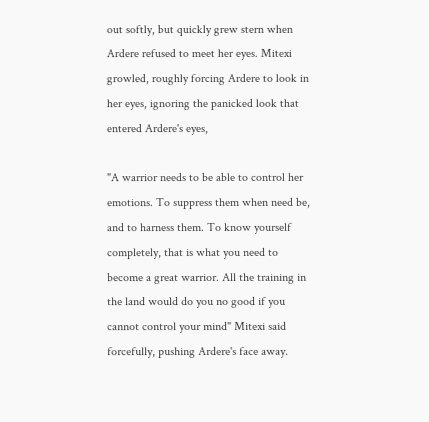out softly, but quickly grew stern when Ardere refused to meet her eyes. Mitexi growled, roughly forcing Ardere to look in her eyes, ignoring the panicked look that entered Ardere's eyes,

"A warrior needs to be able to control her emotions. To suppress them when need be, and to harness them. To know yourself completely, that is what you need to become a great warrior. All the training in the land would do you no good if you cannot control your mind" Mitexi said forcefully, pushing Ardere's face away.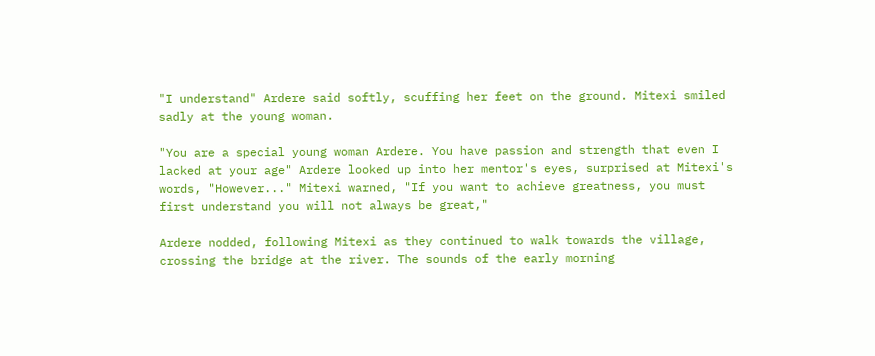"I understand" Ardere said softly, scuffing her feet on the ground. Mitexi smiled sadly at the young woman.

"You are a special young woman Ardere. You have passion and strength that even I lacked at your age" Ardere looked up into her mentor's eyes, surprised at Mitexi's words, "However..." Mitexi warned, "If you want to achieve greatness, you must first understand you will not always be great,"

Ardere nodded, following Mitexi as they continued to walk towards the village, crossing the bridge at the river. The sounds of the early morning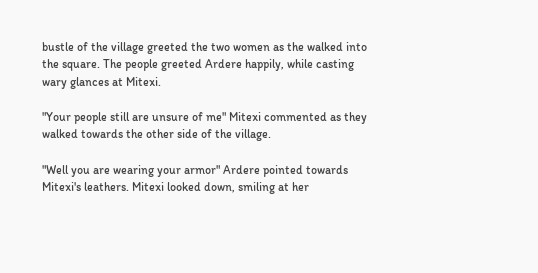bustle of the village greeted the two women as the walked into the square. The people greeted Ardere happily, while casting wary glances at Mitexi.

"Your people still are unsure of me" Mitexi commented as they walked towards the other side of the village.

"Well you are wearing your armor" Ardere pointed towards Mitexi's leathers. Mitexi looked down, smiling at her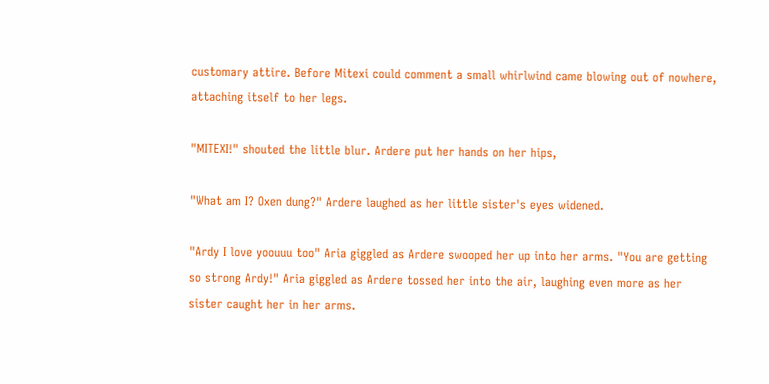customary attire. Before Mitexi could comment a small whirlwind came blowing out of nowhere, attaching itself to her legs.

"MITEXI!" shouted the little blur. Ardere put her hands on her hips,

"What am I? Oxen dung?" Ardere laughed as her little sister's eyes widened.

"Ardy I love yoouuu too" Aria giggled as Ardere swooped her up into her arms. "You are getting so strong Ardy!" Aria giggled as Ardere tossed her into the air, laughing even more as her sister caught her in her arms.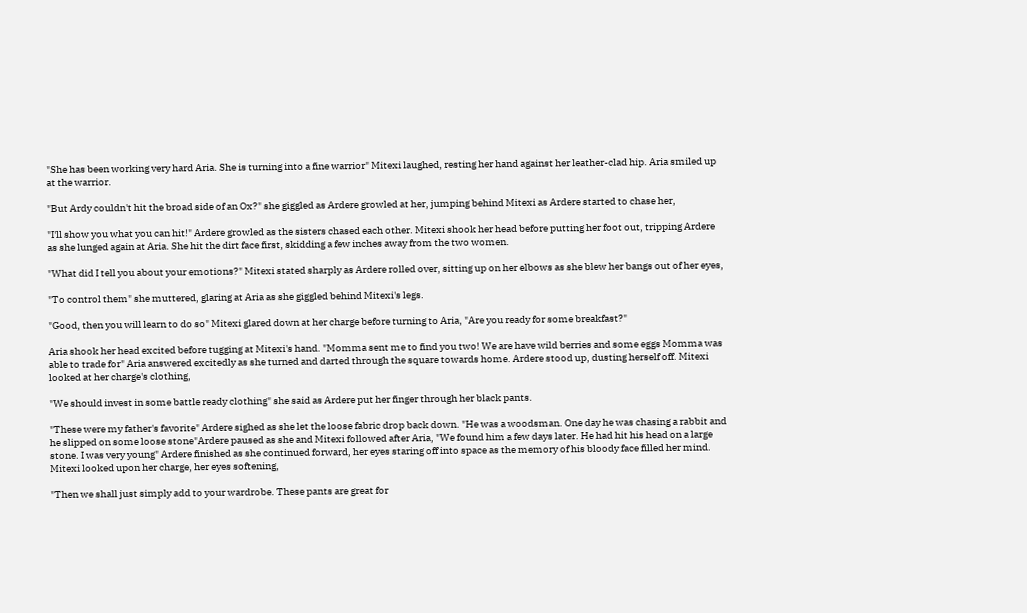"She has been working very hard Aria. She is turning into a fine warrior" Mitexi laughed, resting her hand against her leather-clad hip. Aria smiled up at the warrior.

"But Ardy couldn't hit the broad side of an Ox?" she giggled as Ardere growled at her, jumping behind Mitexi as Ardere started to chase her,

"I'll show you what you can hit!" Ardere growled as the sisters chased each other. Mitexi shook her head before putting her foot out, tripping Ardere as she lunged again at Aria. She hit the dirt face first, skidding a few inches away from the two women.

"What did I tell you about your emotions?" Mitexi stated sharply as Ardere rolled over, sitting up on her elbows as she blew her bangs out of her eyes,

"To control them" she muttered, glaring at Aria as she giggled behind Mitexi's legs.

"Good, then you will learn to do so" Mitexi glared down at her charge before turning to Aria, "Are you ready for some breakfast?"

Aria shook her head excited before tugging at Mitexi's hand. "Momma sent me to find you two! We are have wild berries and some eggs Momma was able to trade for" Aria answered excitedly as she turned and darted through the square towards home. Ardere stood up, dusting herself off. Mitexi looked at her charge's clothing,

"We should invest in some battle ready clothing" she said as Ardere put her finger through her black pants.

"These were my father's favorite" Ardere sighed as she let the loose fabric drop back down. "He was a woodsman. One day he was chasing a rabbit and he slipped on some loose stone"Ardere paused as she and Mitexi followed after Aria, "We found him a few days later. He had hit his head on a large stone. I was very young" Ardere finished as she continued forward, her eyes staring off into space as the memory of his bloody face filled her mind. Mitexi looked upon her charge, her eyes softening,

"Then we shall just simply add to your wardrobe. These pants are great for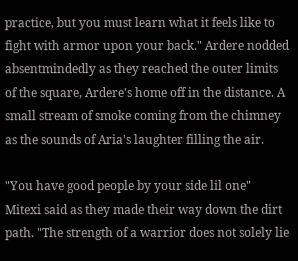practice, but you must learn what it feels like to fight with armor upon your back." Ardere nodded absentmindedly as they reached the outer limits of the square, Ardere's home off in the distance. A small stream of smoke coming from the chimney as the sounds of Aria's laughter filling the air.

"You have good people by your side lil one" Mitexi said as they made their way down the dirt path. "The strength of a warrior does not solely lie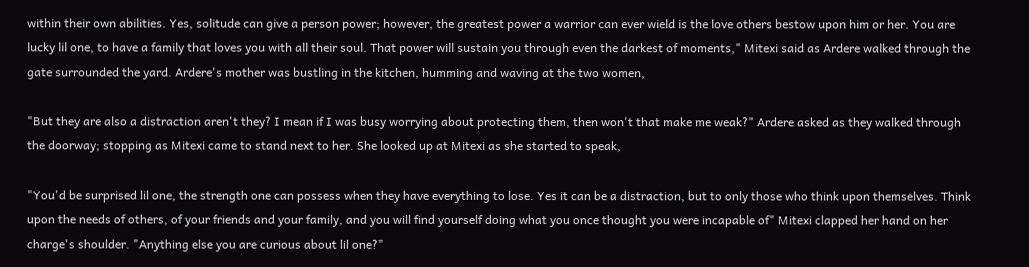within their own abilities. Yes, solitude can give a person power; however, the greatest power a warrior can ever wield is the love others bestow upon him or her. You are lucky lil one, to have a family that loves you with all their soul. That power will sustain you through even the darkest of moments," Mitexi said as Ardere walked through the gate surrounded the yard. Ardere's mother was bustling in the kitchen, humming and waving at the two women,

"But they are also a distraction aren't they? I mean if I was busy worrying about protecting them, then won't that make me weak?" Ardere asked as they walked through the doorway; stopping as Mitexi came to stand next to her. She looked up at Mitexi as she started to speak,

"You'd be surprised lil one, the strength one can possess when they have everything to lose. Yes it can be a distraction, but to only those who think upon themselves. Think upon the needs of others, of your friends and your family, and you will find yourself doing what you once thought you were incapable of" Mitexi clapped her hand on her charge's shoulder. "Anything else you are curious about lil one?"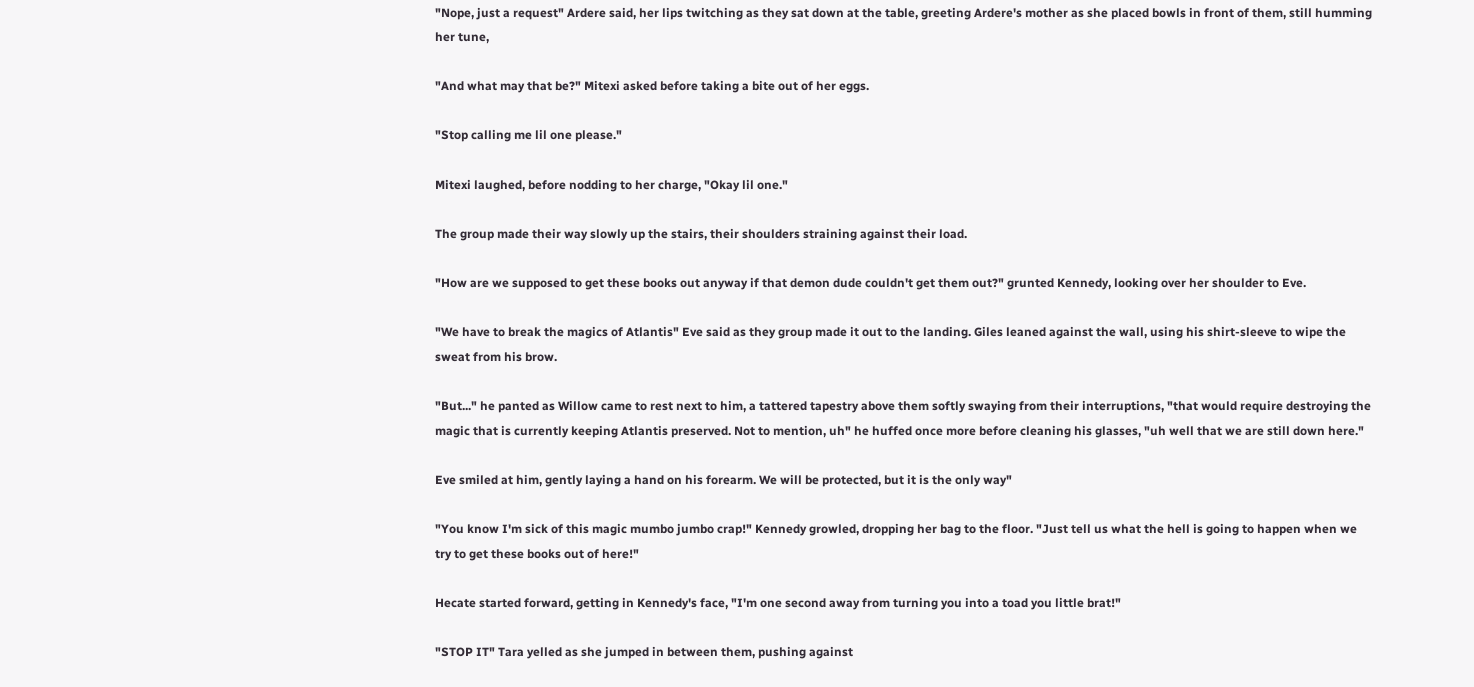"Nope, just a request" Ardere said, her lips twitching as they sat down at the table, greeting Ardere's mother as she placed bowls in front of them, still humming her tune,

"And what may that be?" Mitexi asked before taking a bite out of her eggs.

"Stop calling me lil one please."

Mitexi laughed, before nodding to her charge, "Okay lil one."

The group made their way slowly up the stairs, their shoulders straining against their load.

"How are we supposed to get these books out anyway if that demon dude couldn't get them out?" grunted Kennedy, looking over her shoulder to Eve.

"We have to break the magics of Atlantis" Eve said as they group made it out to the landing. Giles leaned against the wall, using his shirt-sleeve to wipe the sweat from his brow.

"But..." he panted as Willow came to rest next to him, a tattered tapestry above them softly swaying from their interruptions, "that would require destroying the magic that is currently keeping Atlantis preserved. Not to mention, uh" he huffed once more before cleaning his glasses, "uh well that we are still down here."

Eve smiled at him, gently laying a hand on his forearm. We will be protected, but it is the only way"

"You know I'm sick of this magic mumbo jumbo crap!" Kennedy growled, dropping her bag to the floor. "Just tell us what the hell is going to happen when we try to get these books out of here!"

Hecate started forward, getting in Kennedy's face, "I'm one second away from turning you into a toad you little brat!"

"STOP IT" Tara yelled as she jumped in between them, pushing against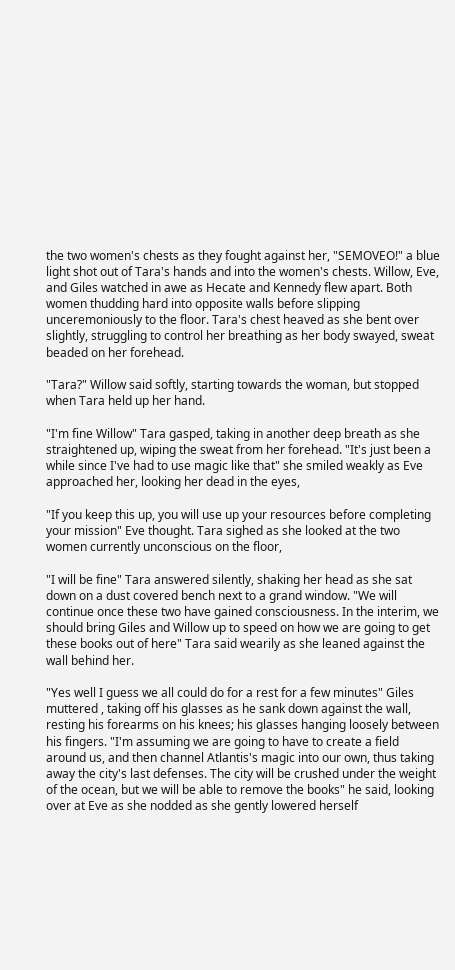the two women's chests as they fought against her, "SEMOVEO!" a blue light shot out of Tara's hands and into the women's chests. Willow, Eve, and Giles watched in awe as Hecate and Kennedy flew apart. Both women thudding hard into opposite walls before slipping unceremoniously to the floor. Tara's chest heaved as she bent over slightly, struggling to control her breathing as her body swayed, sweat beaded on her forehead.

"Tara?" Willow said softly, starting towards the woman, but stopped when Tara held up her hand.

"I'm fine Willow" Tara gasped, taking in another deep breath as she straightened up, wiping the sweat from her forehead. "It's just been a while since I've had to use magic like that" she smiled weakly as Eve approached her, looking her dead in the eyes,

"If you keep this up, you will use up your resources before completing your mission" Eve thought. Tara sighed as she looked at the two women currently unconscious on the floor,

"I will be fine" Tara answered silently, shaking her head as she sat down on a dust covered bench next to a grand window. "We will continue once these two have gained consciousness. In the interim, we should bring Giles and Willow up to speed on how we are going to get these books out of here" Tara said wearily as she leaned against the wall behind her.

"Yes well I guess we all could do for a rest for a few minutes" Giles muttered , taking off his glasses as he sank down against the wall, resting his forearms on his knees; his glasses hanging loosely between his fingers. "I'm assuming we are going to have to create a field around us, and then channel Atlantis's magic into our own, thus taking away the city's last defenses. The city will be crushed under the weight of the ocean, but we will be able to remove the books" he said, looking over at Eve as she nodded as she gently lowered herself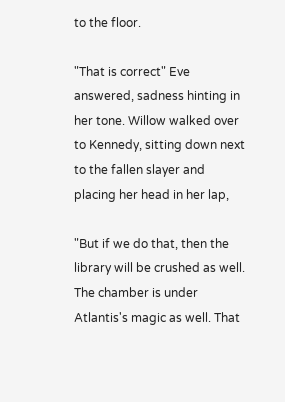to the floor.

"That is correct" Eve answered, sadness hinting in her tone. Willow walked over to Kennedy, sitting down next to the fallen slayer and placing her head in her lap,

"But if we do that, then the library will be crushed as well. The chamber is under Atlantis's magic as well. That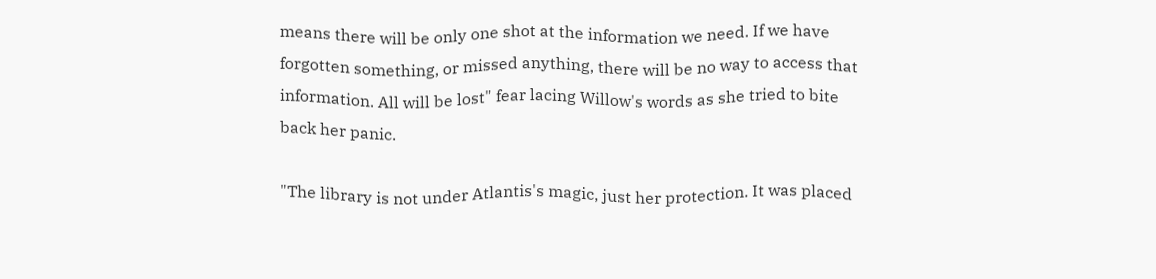means there will be only one shot at the information we need. If we have forgotten something, or missed anything, there will be no way to access that information. All will be lost" fear lacing Willow's words as she tried to bite back her panic.

"The library is not under Atlantis's magic, just her protection. It was placed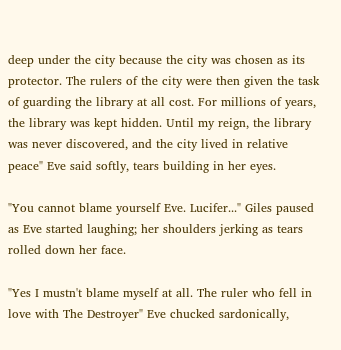deep under the city because the city was chosen as its protector. The rulers of the city were then given the task of guarding the library at all cost. For millions of years, the library was kept hidden. Until my reign, the library was never discovered, and the city lived in relative peace" Eve said softly, tears building in her eyes.

"You cannot blame yourself Eve. Lucifer..." Giles paused as Eve started laughing; her shoulders jerking as tears rolled down her face.

"Yes I mustn't blame myself at all. The ruler who fell in love with The Destroyer" Eve chucked sardonically,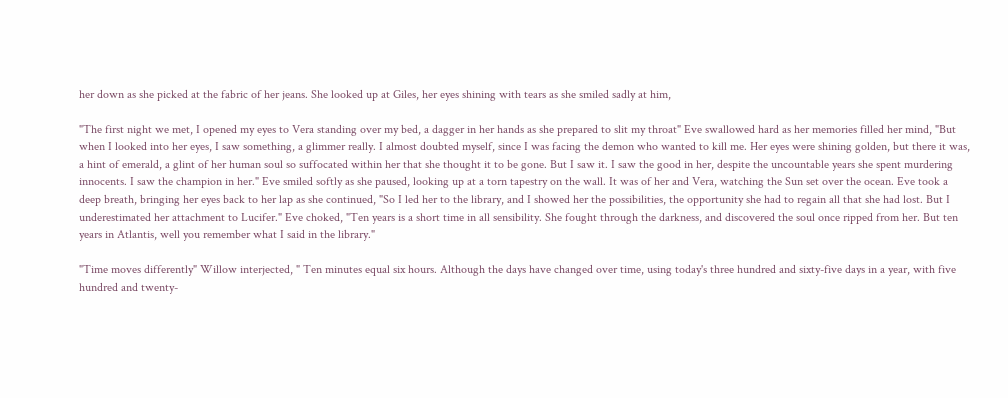her down as she picked at the fabric of her jeans. She looked up at Giles, her eyes shining with tears as she smiled sadly at him,

"The first night we met, I opened my eyes to Vera standing over my bed, a dagger in her hands as she prepared to slit my throat" Eve swallowed hard as her memories filled her mind, "But when I looked into her eyes, I saw something, a glimmer really. I almost doubted myself, since I was facing the demon who wanted to kill me. Her eyes were shining golden, but there it was, a hint of emerald, a glint of her human soul so suffocated within her that she thought it to be gone. But I saw it. I saw the good in her, despite the uncountable years she spent murdering innocents. I saw the champion in her." Eve smiled softly as she paused, looking up at a torn tapestry on the wall. It was of her and Vera, watching the Sun set over the ocean. Eve took a deep breath, bringing her eyes back to her lap as she continued, "So I led her to the library, and I showed her the possibilities, the opportunity she had to regain all that she had lost. But I underestimated her attachment to Lucifer." Eve choked, "Ten years is a short time in all sensibility. She fought through the darkness, and discovered the soul once ripped from her. But ten years in Atlantis, well you remember what I said in the library."

"Time moves differently" Willow interjected, " Ten minutes equal six hours. Although the days have changed over time, using today's three hundred and sixty-five days in a year, with five hundred and twenty-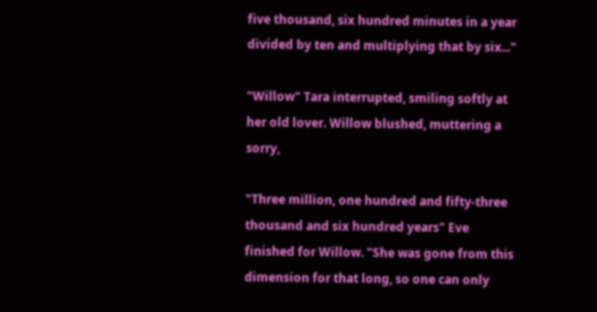five thousand, six hundred minutes in a year divided by ten and multiplying that by six..."

"Willow" Tara interrupted, smiling softly at her old lover. Willow blushed, muttering a sorry,

"Three million, one hundred and fifty-three thousand and six hundred years" Eve finished for Willow. "She was gone from this dimension for that long, so one can only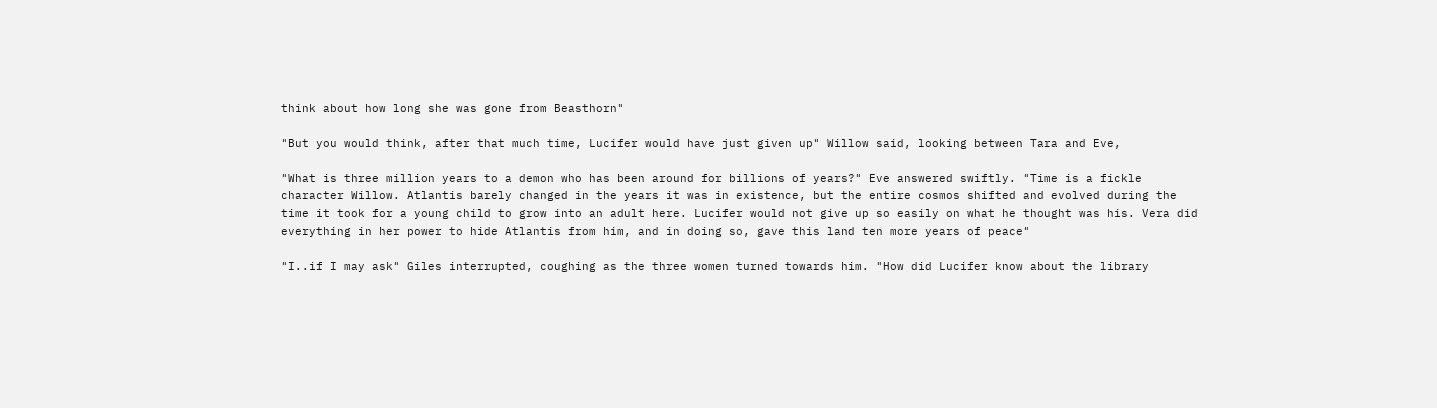think about how long she was gone from Beasthorn"

"But you would think, after that much time, Lucifer would have just given up" Willow said, looking between Tara and Eve,

"What is three million years to a demon who has been around for billions of years?" Eve answered swiftly. "Time is a fickle character Willow. Atlantis barely changed in the years it was in existence, but the entire cosmos shifted and evolved during the time it took for a young child to grow into an adult here. Lucifer would not give up so easily on what he thought was his. Vera did everything in her power to hide Atlantis from him, and in doing so, gave this land ten more years of peace"

"I..if I may ask" Giles interrupted, coughing as the three women turned towards him. "How did Lucifer know about the library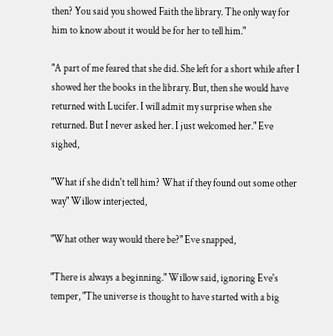then? You said you showed Faith the library. The only way for him to know about it would be for her to tell him."

"A part of me feared that she did. She left for a short while after I showed her the books in the library. But, then she would have returned with Lucifer. I will admit my surprise when she returned. But I never asked her. I just welcomed her." Eve sighed,

"What if she didn't tell him? What if they found out some other way" Willow interjected,

"What other way would there be?" Eve snapped,

"There is always a beginning." Willow said, ignoring Eve's temper, "The universe is thought to have started with a big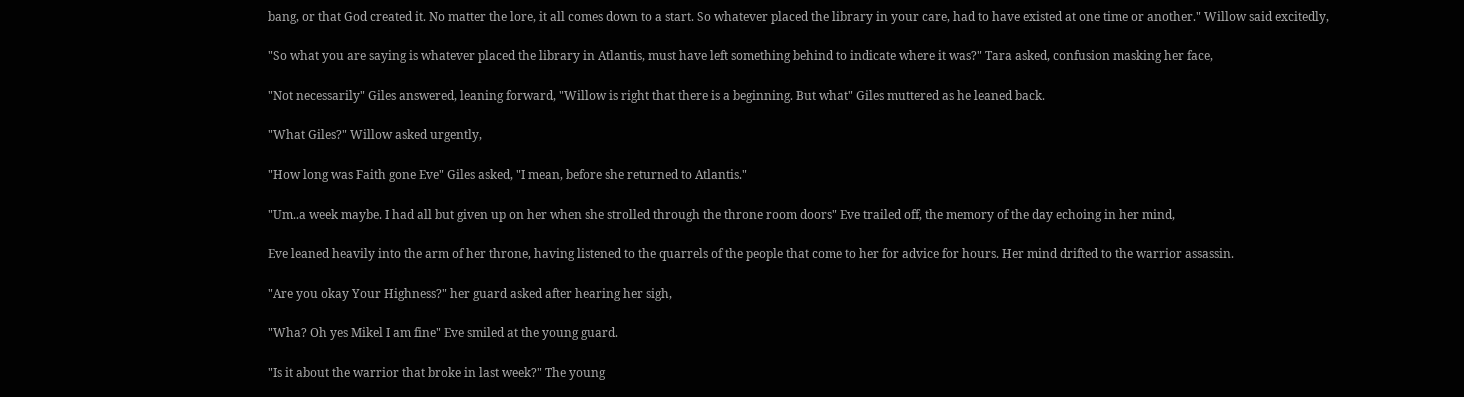bang, or that God created it. No matter the lore, it all comes down to a start. So whatever placed the library in your care, had to have existed at one time or another." Willow said excitedly,

"So what you are saying is whatever placed the library in Atlantis, must have left something behind to indicate where it was?" Tara asked, confusion masking her face,

"Not necessarily" Giles answered, leaning forward, "Willow is right that there is a beginning. But what" Giles muttered as he leaned back.

"What Giles?" Willow asked urgently,

"How long was Faith gone Eve" Giles asked, "I mean, before she returned to Atlantis."

"Um..a week maybe. I had all but given up on her when she strolled through the throne room doors" Eve trailed off, the memory of the day echoing in her mind,

Eve leaned heavily into the arm of her throne, having listened to the quarrels of the people that come to her for advice for hours. Her mind drifted to the warrior assassin.

"Are you okay Your Highness?" her guard asked after hearing her sigh,

"Wha? Oh yes Mikel I am fine" Eve smiled at the young guard.

"Is it about the warrior that broke in last week?" The young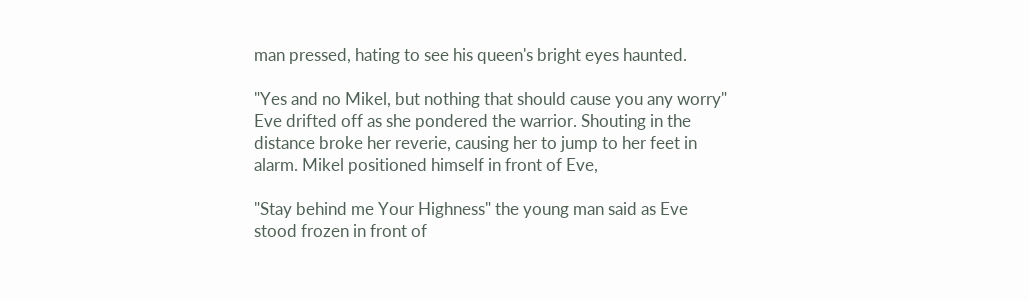man pressed, hating to see his queen's bright eyes haunted.

"Yes and no Mikel, but nothing that should cause you any worry" Eve drifted off as she pondered the warrior. Shouting in the distance broke her reverie, causing her to jump to her feet in alarm. Mikel positioned himself in front of Eve,

"Stay behind me Your Highness" the young man said as Eve stood frozen in front of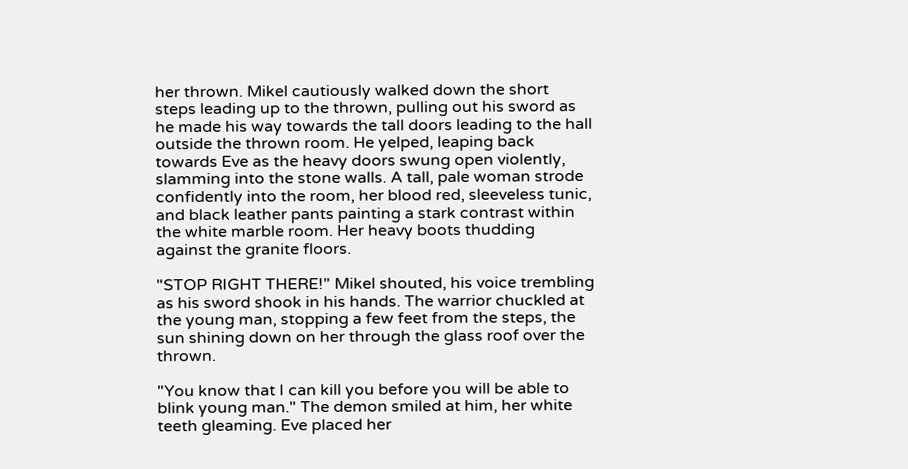her thrown. Mikel cautiously walked down the short steps leading up to the thrown, pulling out his sword as he made his way towards the tall doors leading to the hall outside the thrown room. He yelped, leaping back towards Eve as the heavy doors swung open violently, slamming into the stone walls. A tall, pale woman strode confidently into the room, her blood red, sleeveless tunic, and black leather pants painting a stark contrast within the white marble room. Her heavy boots thudding against the granite floors.

"STOP RIGHT THERE!" Mikel shouted, his voice trembling as his sword shook in his hands. The warrior chuckled at the young man, stopping a few feet from the steps, the sun shining down on her through the glass roof over the thrown.

"You know that I can kill you before you will be able to blink young man." The demon smiled at him, her white teeth gleaming. Eve placed her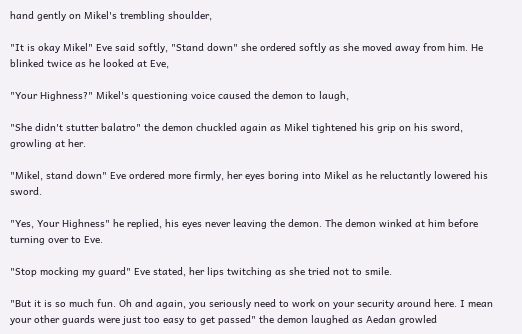hand gently on Mikel's trembling shoulder,

"It is okay Mikel" Eve said softly, "Stand down" she ordered softly as she moved away from him. He blinked twice as he looked at Eve,

"Your Highness?" Mikel's questioning voice caused the demon to laugh,

"She didn't stutter balatro" the demon chuckled again as Mikel tightened his grip on his sword, growling at her.

"Mikel, stand down" Eve ordered more firmly, her eyes boring into Mikel as he reluctantly lowered his sword.

"Yes, Your Highness" he replied, his eyes never leaving the demon. The demon winked at him before turning over to Eve.

"Stop mocking my guard" Eve stated, her lips twitching as she tried not to smile.

"But it is so much fun. Oh and again, you seriously need to work on your security around here. I mean your other guards were just too easy to get passed" the demon laughed as Aedan growled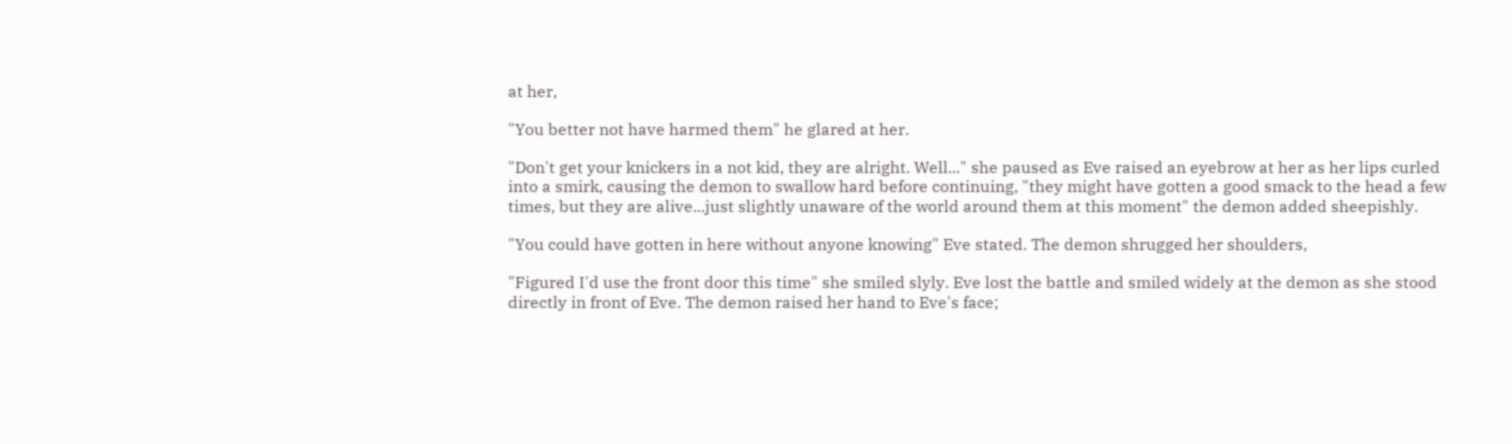at her,

"You better not have harmed them" he glared at her.

"Don't get your knickers in a not kid, they are alright. Well..." she paused as Eve raised an eyebrow at her as her lips curled into a smirk, causing the demon to swallow hard before continuing, "they might have gotten a good smack to the head a few times, but they are alive...just slightly unaware of the world around them at this moment" the demon added sheepishly.

"You could have gotten in here without anyone knowing" Eve stated. The demon shrugged her shoulders,

"Figured I'd use the front door this time" she smiled slyly. Eve lost the battle and smiled widely at the demon as she stood directly in front of Eve. The demon raised her hand to Eve's face;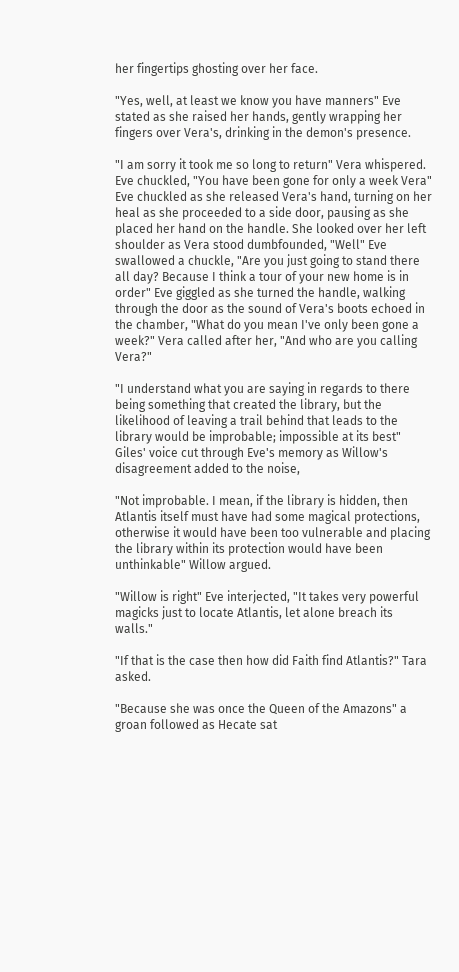her fingertips ghosting over her face.

"Yes, well, at least we know you have manners" Eve stated as she raised her hands, gently wrapping her fingers over Vera's, drinking in the demon's presence.

"I am sorry it took me so long to return" Vera whispered. Eve chuckled, "You have been gone for only a week Vera" Eve chuckled as she released Vera's hand, turning on her heal as she proceeded to a side door, pausing as she placed her hand on the handle. She looked over her left shoulder as Vera stood dumbfounded, "Well" Eve swallowed a chuckle, "Are you just going to stand there all day? Because I think a tour of your new home is in order" Eve giggled as she turned the handle, walking through the door as the sound of Vera's boots echoed in the chamber, "What do you mean I've only been gone a week?" Vera called after her, "And who are you calling Vera?"

"I understand what you are saying in regards to there being something that created the library, but the likelihood of leaving a trail behind that leads to the library would be improbable; impossible at its best" Giles' voice cut through Eve's memory as Willow's disagreement added to the noise,

"Not improbable. I mean, if the library is hidden, then Atlantis itself must have had some magical protections, otherwise it would have been too vulnerable and placing the library within its protection would have been unthinkable" Willow argued.

"Willow is right" Eve interjected, "It takes very powerful magicks just to locate Atlantis, let alone breach its walls."

"If that is the case then how did Faith find Atlantis?" Tara asked.

"Because she was once the Queen of the Amazons" a groan followed as Hecate sat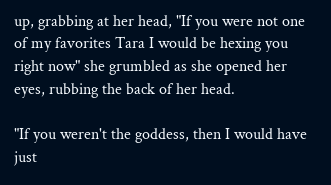up, grabbing at her head, "If you were not one of my favorites Tara I would be hexing you right now" she grumbled as she opened her eyes, rubbing the back of her head.

"If you weren't the goddess, then I would have just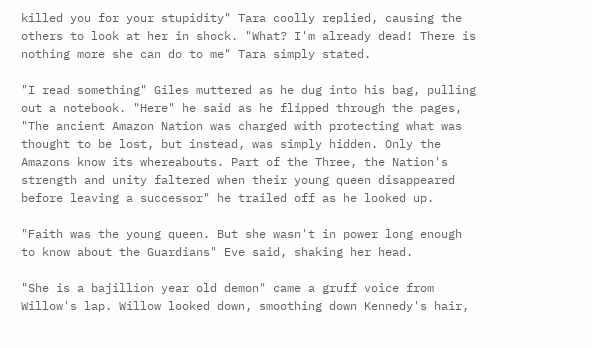killed you for your stupidity" Tara coolly replied, causing the others to look at her in shock. "What? I'm already dead! There is nothing more she can do to me" Tara simply stated.

"I read something" Giles muttered as he dug into his bag, pulling out a notebook. "Here" he said as he flipped through the pages, "The ancient Amazon Nation was charged with protecting what was thought to be lost, but instead, was simply hidden. Only the Amazons know its whereabouts. Part of the Three, the Nation's strength and unity faltered when their young queen disappeared before leaving a successor" he trailed off as he looked up.

"Faith was the young queen. But she wasn't in power long enough to know about the Guardians" Eve said, shaking her head.

"She is a bajillion year old demon" came a gruff voice from Willow's lap. Willow looked down, smoothing down Kennedy's hair,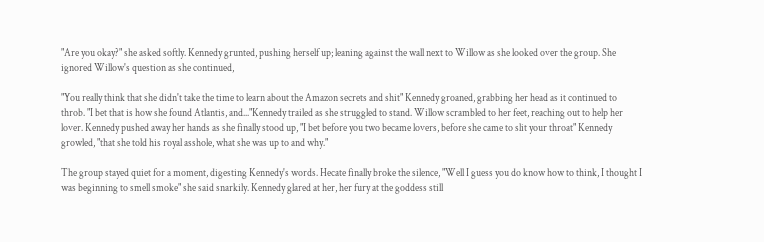"Are you okay?" she asked softly. Kennedy grunted, pushing herself up; leaning against the wall next to Willow as she looked over the group. She ignored Willow's question as she continued,

"You really think that she didn't take the time to learn about the Amazon secrets and shit" Kennedy groaned, grabbing her head as it continued to throb. "I bet that is how she found Atlantis, and..."Kennedy trailed as she struggled to stand. Willow scrambled to her feet, reaching out to help her lover. Kennedy pushed away her hands as she finally stood up, "I bet before you two became lovers, before she came to slit your throat" Kennedy growled, "that she told his royal asshole, what she was up to and why."

The group stayed quiet for a moment, digesting Kennedy's words. Hecate finally broke the silence, "Well I guess you do know how to think, I thought I was beginning to smell smoke" she said snarkily. Kennedy glared at her, her fury at the goddess still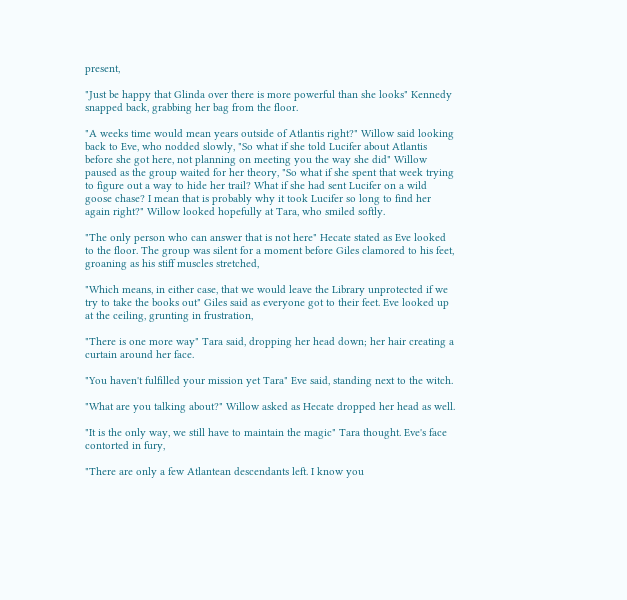present,

"Just be happy that Glinda over there is more powerful than she looks" Kennedy snapped back, grabbing her bag from the floor.

"A weeks time would mean years outside of Atlantis right?" Willow said looking back to Eve, who nodded slowly, "So what if she told Lucifer about Atlantis before she got here, not planning on meeting you the way she did" Willow paused as the group waited for her theory, "So what if she spent that week trying to figure out a way to hide her trail? What if she had sent Lucifer on a wild goose chase? I mean that is probably why it took Lucifer so long to find her again right?" Willow looked hopefully at Tara, who smiled softly.

"The only person who can answer that is not here" Hecate stated as Eve looked to the floor. The group was silent for a moment before Giles clamored to his feet, groaning as his stiff muscles stretched,

"Which means, in either case, that we would leave the Library unprotected if we try to take the books out" Giles said as everyone got to their feet. Eve looked up at the ceiling, grunting in frustration,

"There is one more way" Tara said, dropping her head down; her hair creating a curtain around her face.

"You haven't fulfilled your mission yet Tara" Eve said, standing next to the witch.

"What are you talking about?" Willow asked as Hecate dropped her head as well.

"It is the only way, we still have to maintain the magic" Tara thought. Eve's face contorted in fury,

"There are only a few Atlantean descendants left. I know you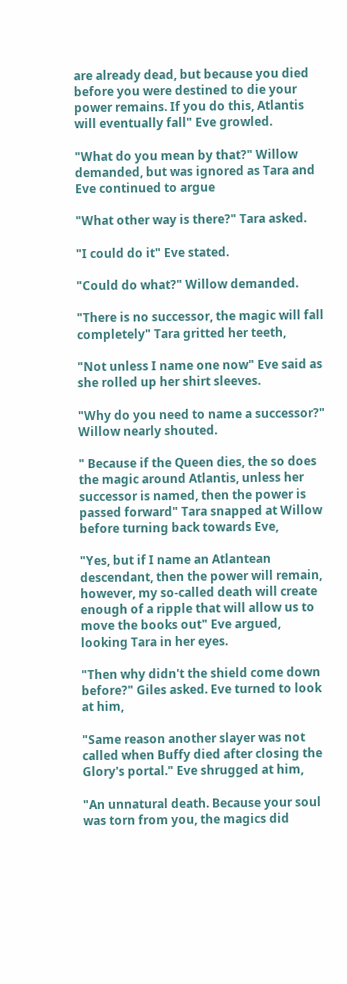are already dead, but because you died before you were destined to die your power remains. If you do this, Atlantis will eventually fall" Eve growled.

"What do you mean by that?" Willow demanded, but was ignored as Tara and Eve continued to argue

"What other way is there?" Tara asked.

"I could do it" Eve stated.

"Could do what?" Willow demanded.

"There is no successor, the magic will fall completely" Tara gritted her teeth,

"Not unless I name one now" Eve said as she rolled up her shirt sleeves.

"Why do you need to name a successor?" Willow nearly shouted.

" Because if the Queen dies, the so does the magic around Atlantis, unless her successor is named, then the power is passed forward" Tara snapped at Willow before turning back towards Eve,

"Yes, but if I name an Atlantean descendant, then the power will remain, however, my so-called death will create enough of a ripple that will allow us to move the books out" Eve argued, looking Tara in her eyes.

"Then why didn't the shield come down before?" Giles asked. Eve turned to look at him,

"Same reason another slayer was not called when Buffy died after closing the Glory's portal." Eve shrugged at him,

"An unnatural death. Because your soul was torn from you, the magics did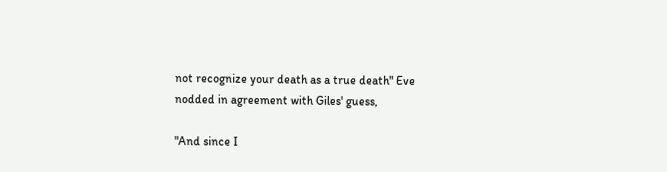not recognize your death as a true death" Eve nodded in agreement with Giles' guess,

"And since I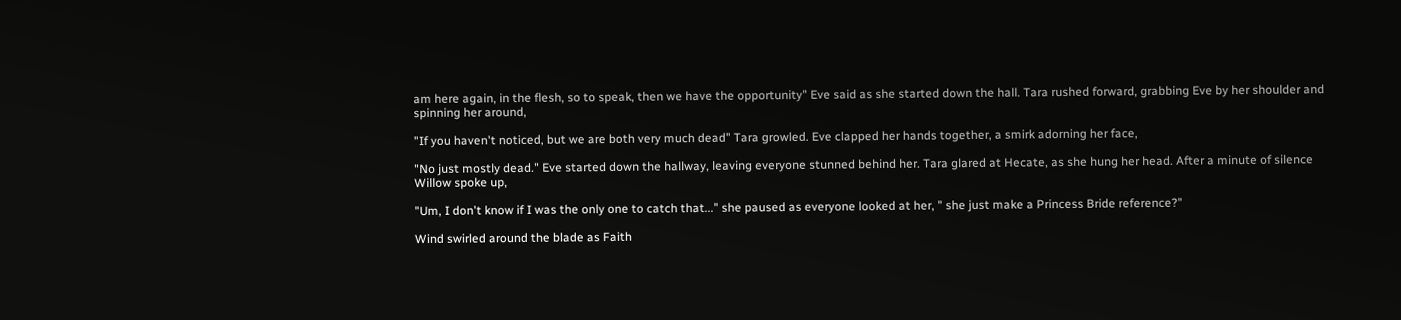am here again, in the flesh, so to speak, then we have the opportunity" Eve said as she started down the hall. Tara rushed forward, grabbing Eve by her shoulder and spinning her around,

"If you haven't noticed, but we are both very much dead" Tara growled. Eve clapped her hands together, a smirk adorning her face,

"No just mostly dead." Eve started down the hallway, leaving everyone stunned behind her. Tara glared at Hecate, as she hung her head. After a minute of silence Willow spoke up,

"Um, I don't know if I was the only one to catch that..." she paused as everyone looked at her, " she just make a Princess Bride reference?"

Wind swirled around the blade as Faith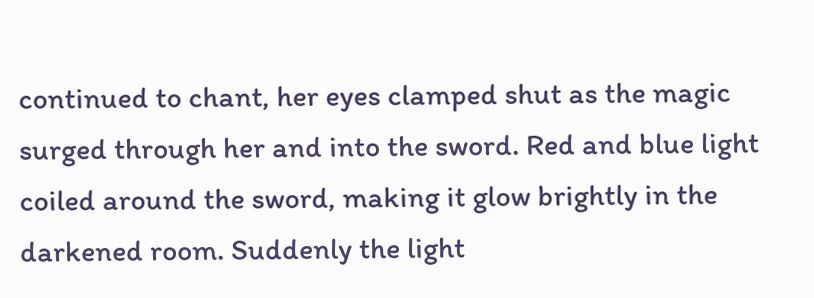continued to chant, her eyes clamped shut as the magic surged through her and into the sword. Red and blue light coiled around the sword, making it glow brightly in the darkened room. Suddenly the light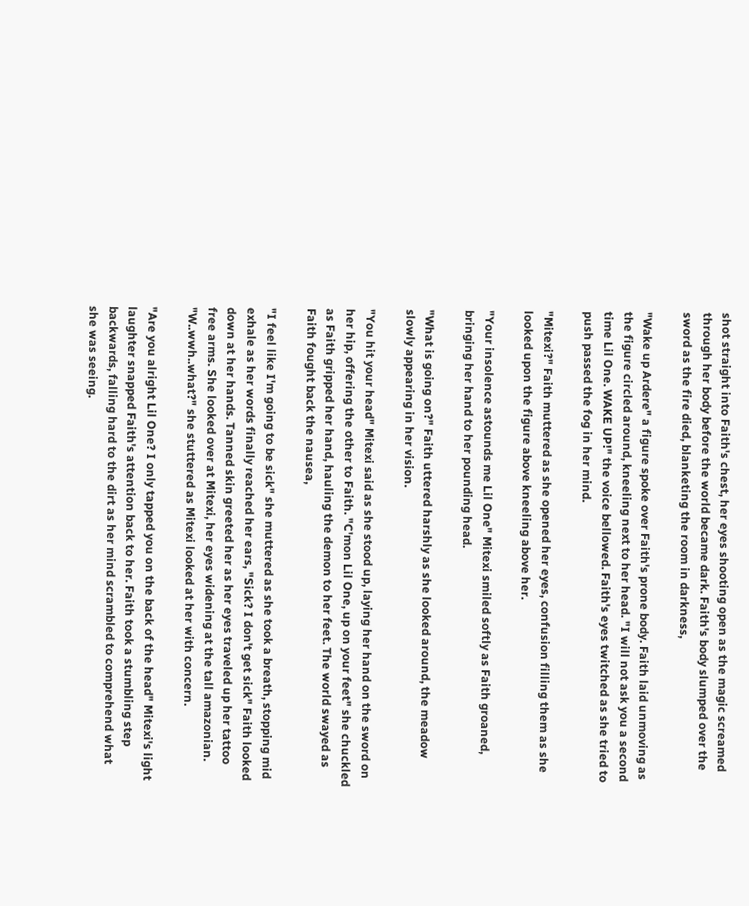shot straight into Faith's chest, her eyes shooting open as the magic screamed through her body before the world became dark. Faith's body slumped over the sword as the fire died, blanketing the room in darkness,

"Wake up Ardere" a figure spoke over Faith's prone body. Faith laid unmoving as the figure circled around, kneeling next to her head. "I will not ask you a second time Lil One. WAKE UP!" the voice bellowed. Faith's eyes twitched as she tried to push passed the fog in her mind.

"Mitexi?" Faith muttered as she opened her eyes, confusion filling them as she looked upon the figure above kneeling above her.

"Your insolence astounds me Lil One" Mitexi smiled softly as Faith groaned, bringing her hand to her pounding head.

"What is going on?" Faith uttered harshly as she looked around, the meadow slowly appearing in her vision.

"You hit your head" Mitexi said as she stood up, laying her hand on the sword on her hip, offering the other to Faith. "C'mon Lil One, up on your feet" she chuckled as Faith gripped her hand, hauling the demon to her feet. The world swayed as Faith fought back the nausea,

"I feel like I'm going to be sick" she muttered as she took a breath, stopping mid exhale as her words finally reached her ears, "Sick? I don't get sick" Faith looked down at her hands. Tanned skin greeted her as her eyes traveled up her tattoo free arms. She looked over at Mitexi, her eyes widening at the tall amazonian. "W..wwh..what?" she stuttered as Mitexi looked at her with concern.

"Are you alright Lil One? I only tapped you on the back of the head" Mitexi's light laughter snapped Faith's attention back to her. Faith took a stumbling step backwards, falling hard to the dirt as her mind scrambled to comprehend what she was seeing.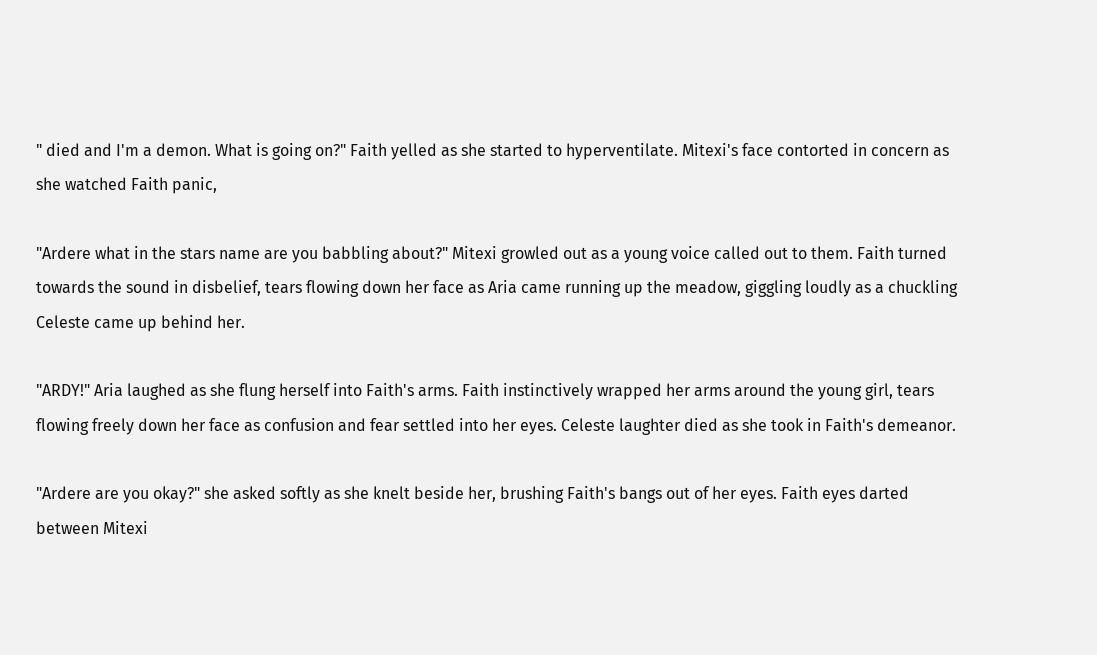" died and I'm a demon. What is going on?" Faith yelled as she started to hyperventilate. Mitexi's face contorted in concern as she watched Faith panic,

"Ardere what in the stars name are you babbling about?" Mitexi growled out as a young voice called out to them. Faith turned towards the sound in disbelief, tears flowing down her face as Aria came running up the meadow, giggling loudly as a chuckling Celeste came up behind her.

"ARDY!" Aria laughed as she flung herself into Faith's arms. Faith instinctively wrapped her arms around the young girl, tears flowing freely down her face as confusion and fear settled into her eyes. Celeste laughter died as she took in Faith's demeanor.

"Ardere are you okay?" she asked softly as she knelt beside her, brushing Faith's bangs out of her eyes. Faith eyes darted between Mitexi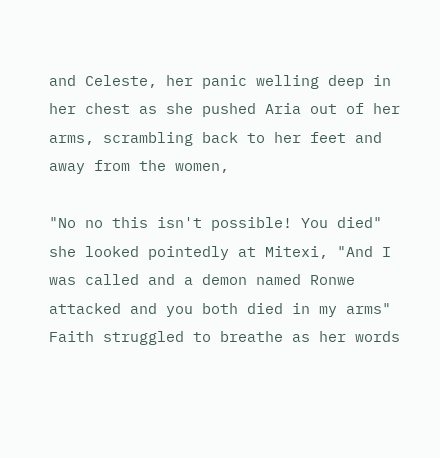and Celeste, her panic welling deep in her chest as she pushed Aria out of her arms, scrambling back to her feet and away from the women,

"No no this isn't possible! You died" she looked pointedly at Mitexi, "And I was called and a demon named Ronwe attacked and you both died in my arms" Faith struggled to breathe as her words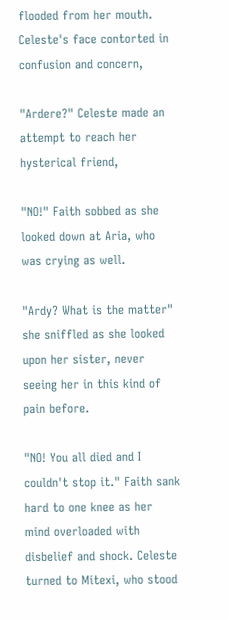flooded from her mouth. Celeste's face contorted in confusion and concern,

"Ardere?" Celeste made an attempt to reach her hysterical friend,

"NO!" Faith sobbed as she looked down at Aria, who was crying as well.

"Ardy? What is the matter" she sniffled as she looked upon her sister, never seeing her in this kind of pain before.

"NO! You all died and I couldn't stop it." Faith sank hard to one knee as her mind overloaded with disbelief and shock. Celeste turned to Mitexi, who stood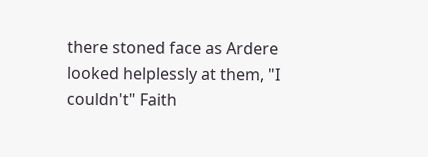there stoned face as Ardere looked helplessly at them, "I couldn't" Faith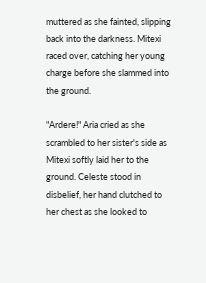muttered as she fainted, slipping back into the darkness. Mitexi raced over, catching her young charge before she slammed into the ground.

"Ardere!" Aria cried as she scrambled to her sister's side as Mitexi softly laid her to the ground. Celeste stood in disbelief, her hand clutched to her chest as she looked to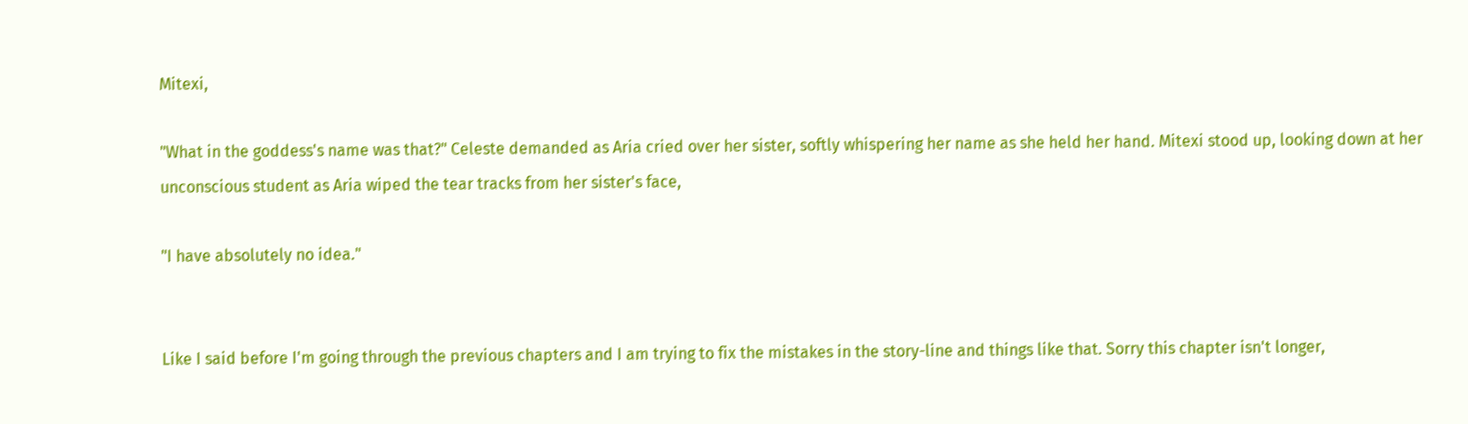Mitexi,

"What in the goddess's name was that?" Celeste demanded as Aria cried over her sister, softly whispering her name as she held her hand. Mitexi stood up, looking down at her unconscious student as Aria wiped the tear tracks from her sister's face,

"I have absolutely no idea."


Like I said before I'm going through the previous chapters and I am trying to fix the mistakes in the story-line and things like that. Sorry this chapter isn't longer,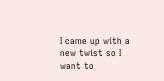I came up with a new twist so I want to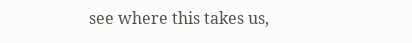see where this takes us,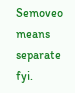Semoveo means separate fyi.